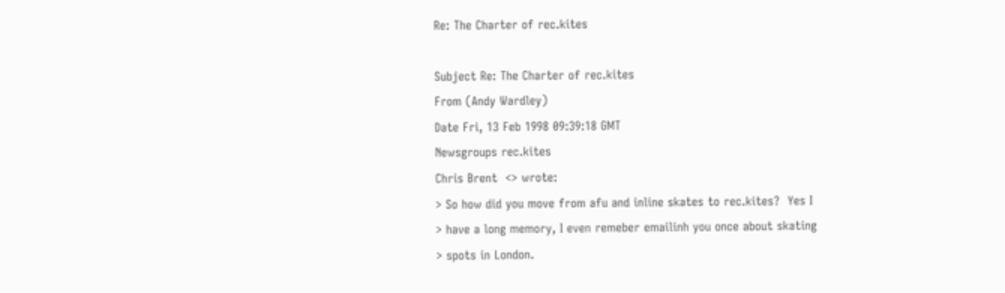Re: The Charter of rec.kites

Subject Re: The Charter of rec.kites
From (Andy Wardley)
Date Fri, 13 Feb 1998 09:39:18 GMT
Newsgroups rec.kites
Chris Brent  <> wrote:
> So how did you move from afu and inline skates to rec.kites?  Yes I
> have a long memory, I even remeber emailinh you once about skating
> spots in London.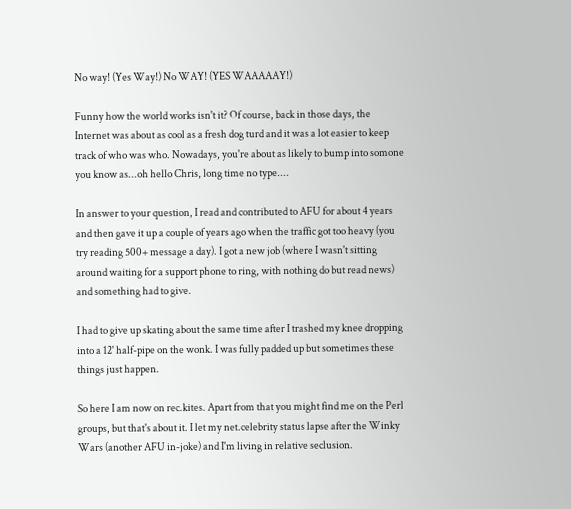No way! (Yes Way!) No WAY! (YES WAAAAAY!)

Funny how the world works isn't it? Of course, back in those days, the Internet was about as cool as a fresh dog turd and it was a lot easier to keep track of who was who. Nowadays, you're about as likely to bump into somone you know as...oh hello Chris, long time no type....

In answer to your question, I read and contributed to AFU for about 4 years and then gave it up a couple of years ago when the traffic got too heavy (you try reading 500+ message a day). I got a new job (where I wasn't sitting around waiting for a support phone to ring, with nothing do but read news) and something had to give.

I had to give up skating about the same time after I trashed my knee dropping into a 12' half-pipe on the wonk. I was fully padded up but sometimes these things just happen.

So here I am now on rec.kites. Apart from that you might find me on the Perl groups, but that's about it. I let my net.celebrity status lapse after the Winky Wars (another AFU in-joke) and I'm living in relative seclusion.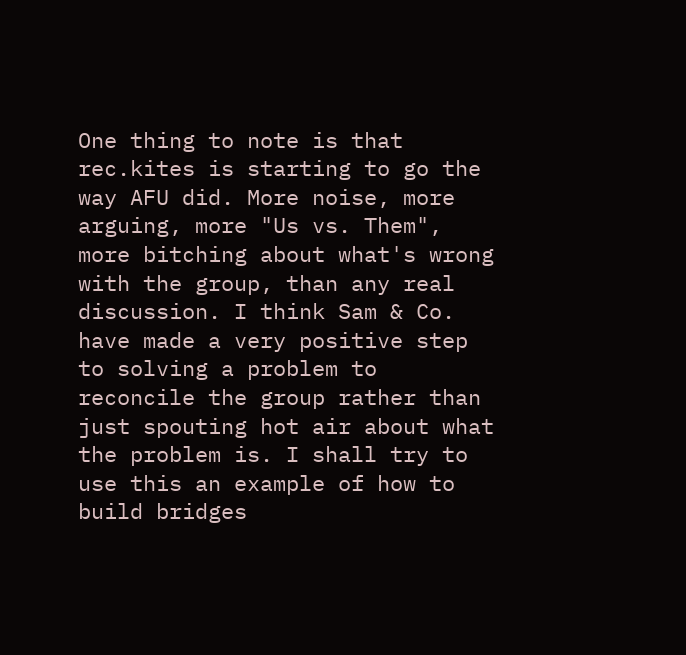One thing to note is that rec.kites is starting to go the way AFU did. More noise, more arguing, more "Us vs. Them", more bitching about what's wrong with the group, than any real discussion. I think Sam & Co. have made a very positive step to solving a problem to reconcile the group rather than just spouting hot air about what the problem is. I shall try to use this an example of how to build bridges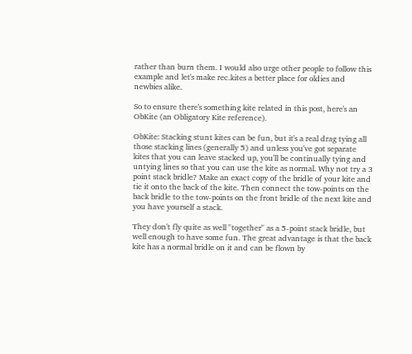rather than burn them. I would also urge other people to follow this example and let's make rec.kites a better place for oldies and newbies alike.

So to ensure there's something kite related in this post, here's an ObKite (an Obligatory Kite reference).

ObKite: Stacking stunt kites can be fun, but it's a real drag tying all those stacking lines (generally 5) and unless you've got separate kites that you can leave stacked up, you'll be continually tying and untying lines so that you can use the kite as normal. Why not try a 3 point stack bridle? Make an exact copy of the bridle of your kite and tie it onto the back of the kite. Then connect the tow-points on the back bridle to the tow-points on the front bridle of the next kite and you have yourself a stack.

They don't fly quite as well "together" as a 5-point stack bridle, but well enough to have some fun. The great advantage is that the back kite has a normal bridle on it and can be flown by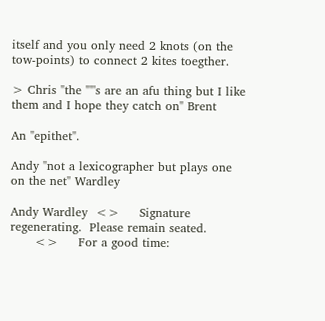itself and you only need 2 knots (on the tow-points) to connect 2 kites toegther.

> Chris "the ""'s are an afu thing but I like them and I hope they catch on" Brent

An "epithet".

Andy "not a lexicographer but plays one on the net" Wardley

Andy Wardley  <>     Signature regenerating.  Please remain seated.
      <>     For a good time: